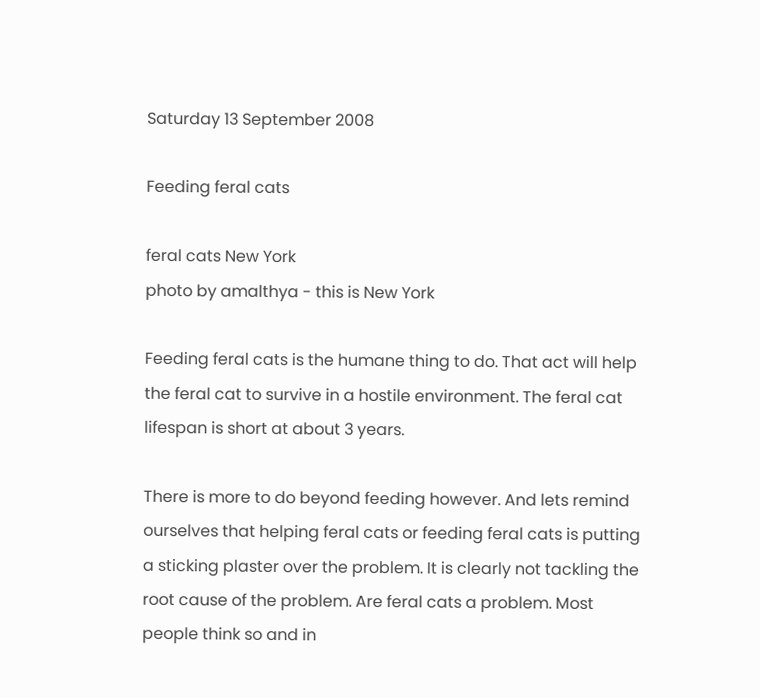Saturday 13 September 2008

Feeding feral cats

feral cats New York
photo by amalthya - this is New York

Feeding feral cats is the humane thing to do. That act will help the feral cat to survive in a hostile environment. The feral cat lifespan is short at about 3 years.

There is more to do beyond feeding however. And lets remind ourselves that helping feral cats or feeding feral cats is putting a sticking plaster over the problem. It is clearly not tackling the root cause of the problem. Are feral cats a problem. Most people think so and in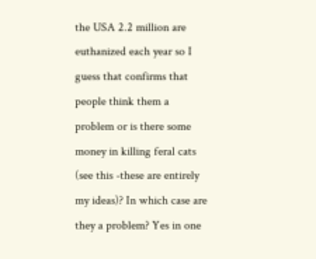the USA 2.2 million are euthanized each year so I guess that confirms that people think them a problem or is there some money in killing feral cats (see this -these are entirely my ideas)? In which case are they a problem? Yes in one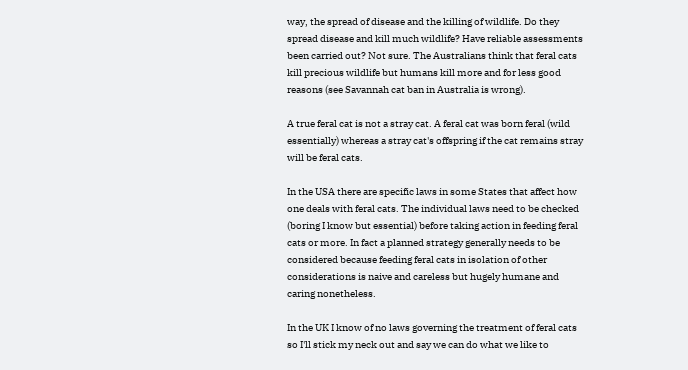way, the spread of disease and the killing of wildlife. Do they spread disease and kill much wildlife? Have reliable assessments been carried out? Not sure. The Australians think that feral cats kill precious wildlife but humans kill more and for less good reasons (see Savannah cat ban in Australia is wrong).

A true feral cat is not a stray cat. A feral cat was born feral (wild essentially) whereas a stray cat's offspring if the cat remains stray will be feral cats.

In the USA there are specific laws in some States that affect how one deals with feral cats. The individual laws need to be checked (boring I know but essential) before taking action in feeding feral cats or more. In fact a planned strategy generally needs to be considered because feeding feral cats in isolation of other considerations is naive and careless but hugely humane and caring nonetheless.

In the UK I know of no laws governing the treatment of feral cats so I'll stick my neck out and say we can do what we like to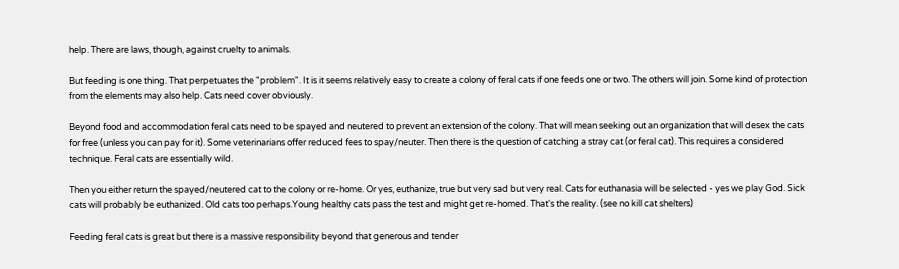help. There are laws, though, against cruelty to animals.

But feeding is one thing. That perpetuates the "problem". It is it seems relatively easy to create a colony of feral cats if one feeds one or two. The others will join. Some kind of protection from the elements may also help. Cats need cover obviously.

Beyond food and accommodation feral cats need to be spayed and neutered to prevent an extension of the colony. That will mean seeking out an organization that will desex the cats for free (unless you can pay for it). Some veterinarians offer reduced fees to spay/neuter. Then there is the question of catching a stray cat (or feral cat). This requires a considered technique. Feral cats are essentially wild.

Then you either return the spayed/neutered cat to the colony or re-home. Or yes, euthanize, true but very sad but very real. Cats for euthanasia will be selected - yes we play God. Sick cats will probably be euthanized. Old cats too perhaps.Young healthy cats pass the test and might get re-homed. That's the reality. (see no kill cat shelters)

Feeding feral cats is great but there is a massive responsibility beyond that generous and tender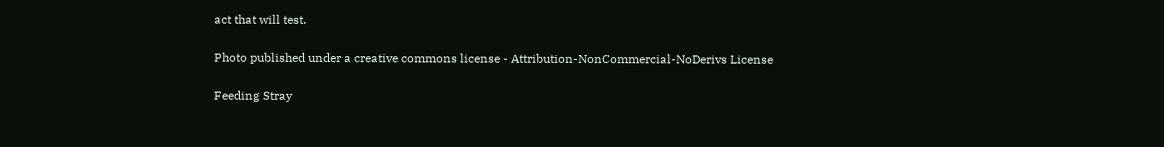act that will test.

Photo published under a creative commons license - Attribution-NonCommercial-NoDerivs License

Feeding Stray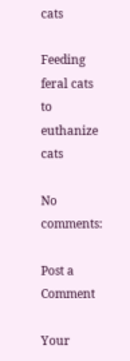cats

Feeding feral cats to euthanize cats

No comments:

Post a Comment

Your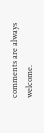comments are always welcome.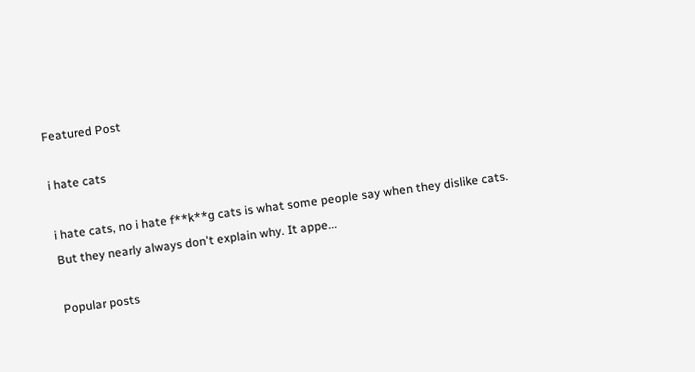Featured Post

i hate cats

i hate cats, no i hate f**k**g cats is what some people say when they dislike cats. But they nearly always don't explain why. It appe...

Popular posts